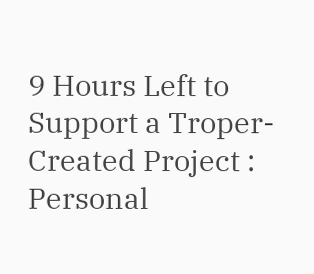9 Hours Left to Support a Troper-Created Project : Personal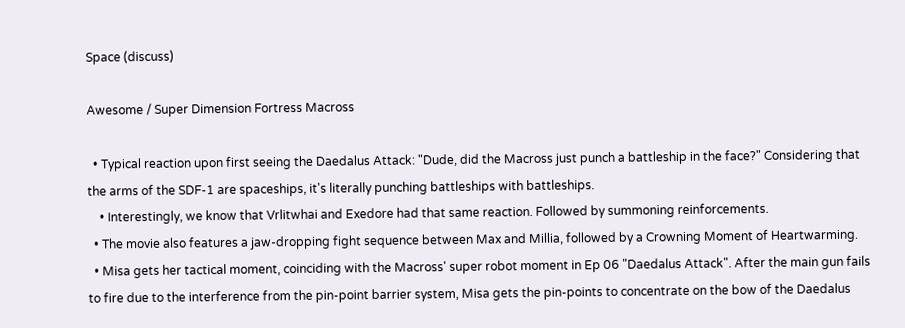Space (discuss)

Awesome / Super Dimension Fortress Macross

  • Typical reaction upon first seeing the Daedalus Attack: "Dude, did the Macross just punch a battleship in the face?" Considering that the arms of the SDF-1 are spaceships, it's literally punching battleships with battleships.
    • Interestingly, we know that Vrlitwhai and Exedore had that same reaction. Followed by summoning reinforcements.
  • The movie also features a jaw-dropping fight sequence between Max and Millia, followed by a Crowning Moment of Heartwarming.
  • Misa gets her tactical moment, coinciding with the Macross' super robot moment in Ep 06 "Daedalus Attack". After the main gun fails to fire due to the interference from the pin-point barrier system, Misa gets the pin-points to concentrate on the bow of the Daedalus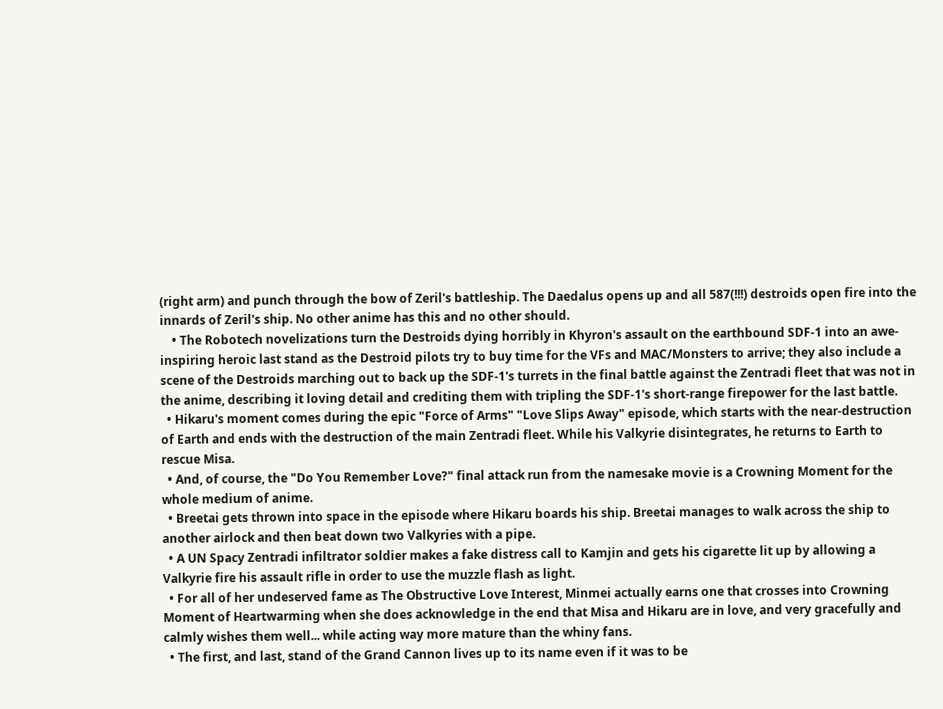(right arm) and punch through the bow of Zeril's battleship. The Daedalus opens up and all 587(!!!) destroids open fire into the innards of Zeril's ship. No other anime has this and no other should.
    • The Robotech novelizations turn the Destroids dying horribly in Khyron's assault on the earthbound SDF-1 into an awe-inspiring heroic last stand as the Destroid pilots try to buy time for the VFs and MAC/Monsters to arrive; they also include a scene of the Destroids marching out to back up the SDF-1's turrets in the final battle against the Zentradi fleet that was not in the anime, describing it loving detail and crediting them with tripling the SDF-1's short-range firepower for the last battle.
  • Hikaru's moment comes during the epic "Force of Arms" "Love Slips Away" episode, which starts with the near-destruction of Earth and ends with the destruction of the main Zentradi fleet. While his Valkyrie disintegrates, he returns to Earth to rescue Misa.
  • And, of course, the "Do You Remember Love?" final attack run from the namesake movie is a Crowning Moment for the whole medium of anime.
  • Breetai gets thrown into space in the episode where Hikaru boards his ship. Breetai manages to walk across the ship to another airlock and then beat down two Valkyries with a pipe.
  • A UN Spacy Zentradi infiltrator soldier makes a fake distress call to Kamjin and gets his cigarette lit up by allowing a Valkyrie fire his assault rifle in order to use the muzzle flash as light.
  • For all of her undeserved fame as The Obstructive Love Interest, Minmei actually earns one that crosses into Crowning Moment of Heartwarming when she does acknowledge in the end that Misa and Hikaru are in love, and very gracefully and calmly wishes them well... while acting way more mature than the whiny fans.
  • The first, and last, stand of the Grand Cannon lives up to its name even if it was to be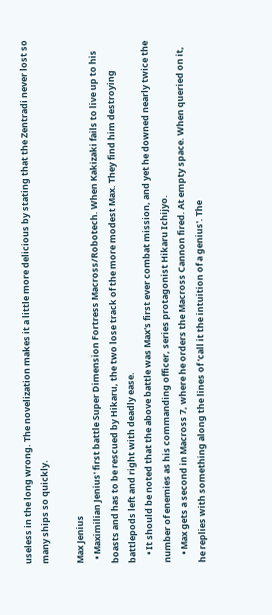useless in the long wrong. The novelization makes it a little more delicious by stating that the Zentradi never lost so many ships so quickly.

Max Jenius
  • Maximilian Jenius' first battle Super Dimension Fortress Macross/Robotech. When Kakizaki fails to live up to his boasts and has to be rescued by Hikaru, the two lose track of the more modest Max. They find him destroying battlepods left and right with deadly ease.
    • It should be noted that the above battle was Max's first ever combat mission, and yet he downed nearly twice the number of enemies as his commanding officer, series protagonist Hikaru Ichijyo.
    • Max gets a second in Macross 7, where he orders the Macross Cannon fired. At empty space. When queried on it, he replies with something along the lines of 'call it the intuition of a genius'. The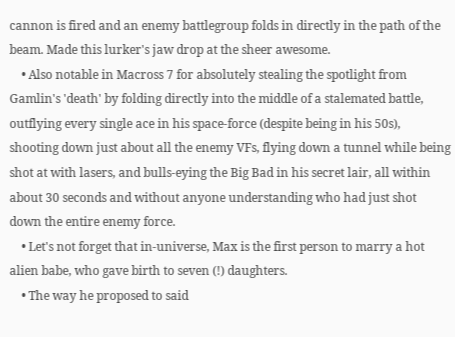cannon is fired and an enemy battlegroup folds in directly in the path of the beam. Made this lurker's jaw drop at the sheer awesome.
    • Also notable in Macross 7 for absolutely stealing the spotlight from Gamlin's 'death' by folding directly into the middle of a stalemated battle, outflying every single ace in his space-force (despite being in his 50s), shooting down just about all the enemy VFs, flying down a tunnel while being shot at with lasers, and bulls-eying the Big Bad in his secret lair, all within about 30 seconds and without anyone understanding who had just shot down the entire enemy force.
    • Let's not forget that in-universe, Max is the first person to marry a hot alien babe, who gave birth to seven (!) daughters.
    • The way he proposed to said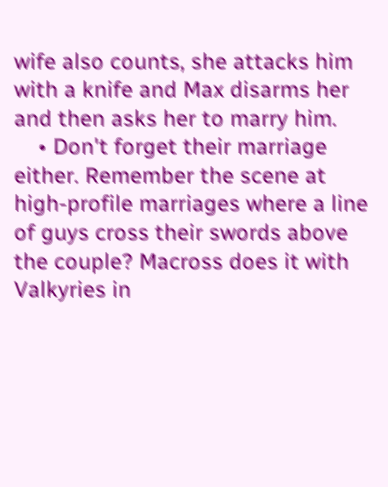wife also counts, she attacks him with a knife and Max disarms her and then asks her to marry him.
    • Don't forget their marriage either. Remember the scene at high-profile marriages where a line of guys cross their swords above the couple? Macross does it with Valkyries in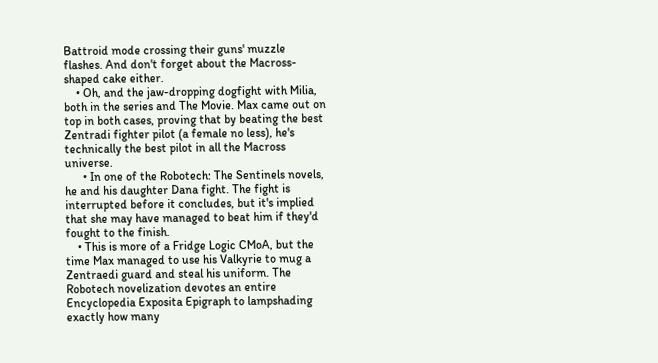Battroid mode crossing their guns' muzzle flashes. And don't forget about the Macross-shaped cake either.
    • Oh, and the jaw-dropping dogfight with Milia, both in the series and The Movie. Max came out on top in both cases, proving that by beating the best Zentradi fighter pilot (a female no less), he's technically the best pilot in all the Macross universe.
      • In one of the Robotech: The Sentinels novels, he and his daughter Dana fight. The fight is interrupted before it concludes, but it's implied that she may have managed to beat him if they'd fought to the finish.
    • This is more of a Fridge Logic CMoA, but the time Max managed to use his Valkyrie to mug a Zentraedi guard and steal his uniform. The Robotech novelization devotes an entire Encyclopedia Exposita Epigraph to lampshading exactly how many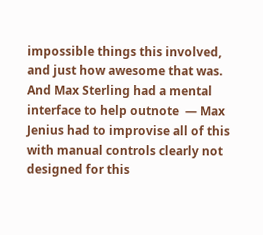impossible things this involved, and just how awesome that was. And Max Sterling had a mental interface to help outnote  — Max Jenius had to improvise all of this with manual controls clearly not designed for this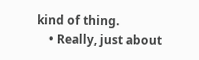kind of thing.
    • Really, just about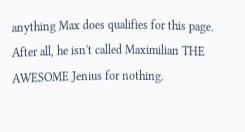anything Max does qualifies for this page. After all, he isn't called Maximilian THE AWESOME Jenius for nothing.